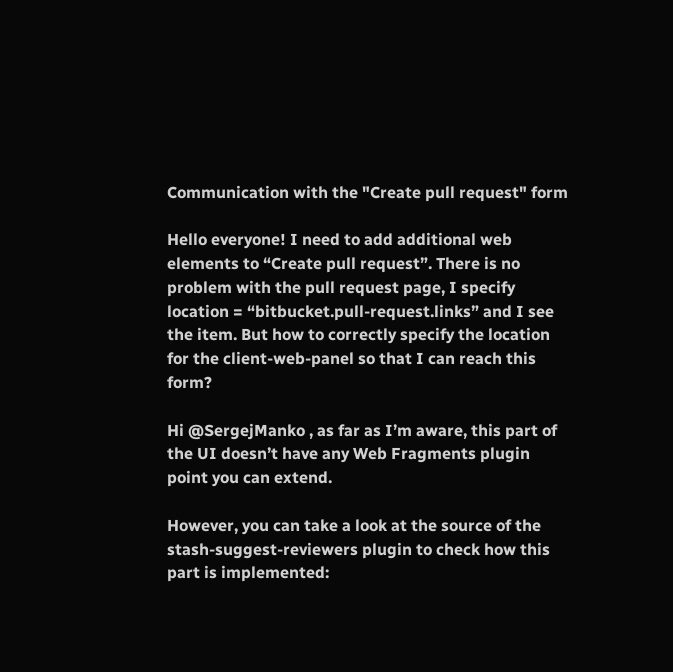Communication with the "Create pull request" form

Hello everyone! I need to add additional web elements to “Create pull request”. There is no problem with the pull request page, I specify location = “bitbucket.pull-request.links” and I see the item. But how to correctly specify the location for the client-web-panel so that I can reach this form?

Hi @SergejManko , as far as I’m aware, this part of the UI doesn’t have any Web Fragments plugin point you can extend.

However, you can take a look at the source of the stash-suggest-reviewers plugin to check how this part is implemented: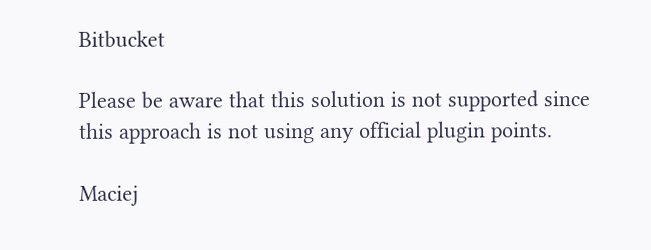Bitbucket

Please be aware that this solution is not supported since this approach is not using any official plugin points.

Maciej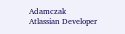Adamczak
Atlassian Developer